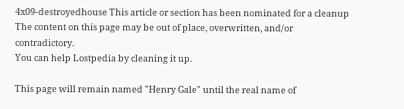4x09-destroyedhouse This article or section has been nominated for a cleanup
The content on this page may be out of place, overwritten, and/or contradictory.
You can help Lostpedia by cleaning it up.

This page will remain named "Henry Gale" until the real name of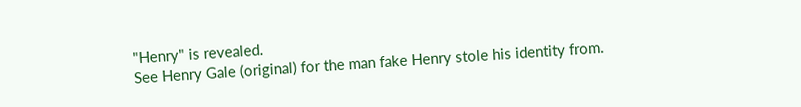"Henry" is revealed.
See Henry Gale (original) for the man fake Henry stole his identity from.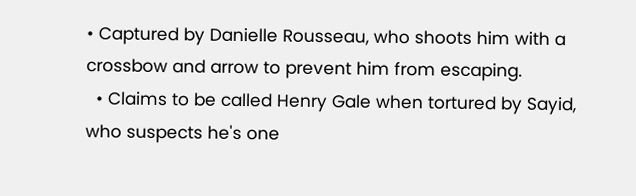• Captured by Danielle Rousseau, who shoots him with a crossbow and arrow to prevent him from escaping.
  • Claims to be called Henry Gale when tortured by Sayid, who suspects he's one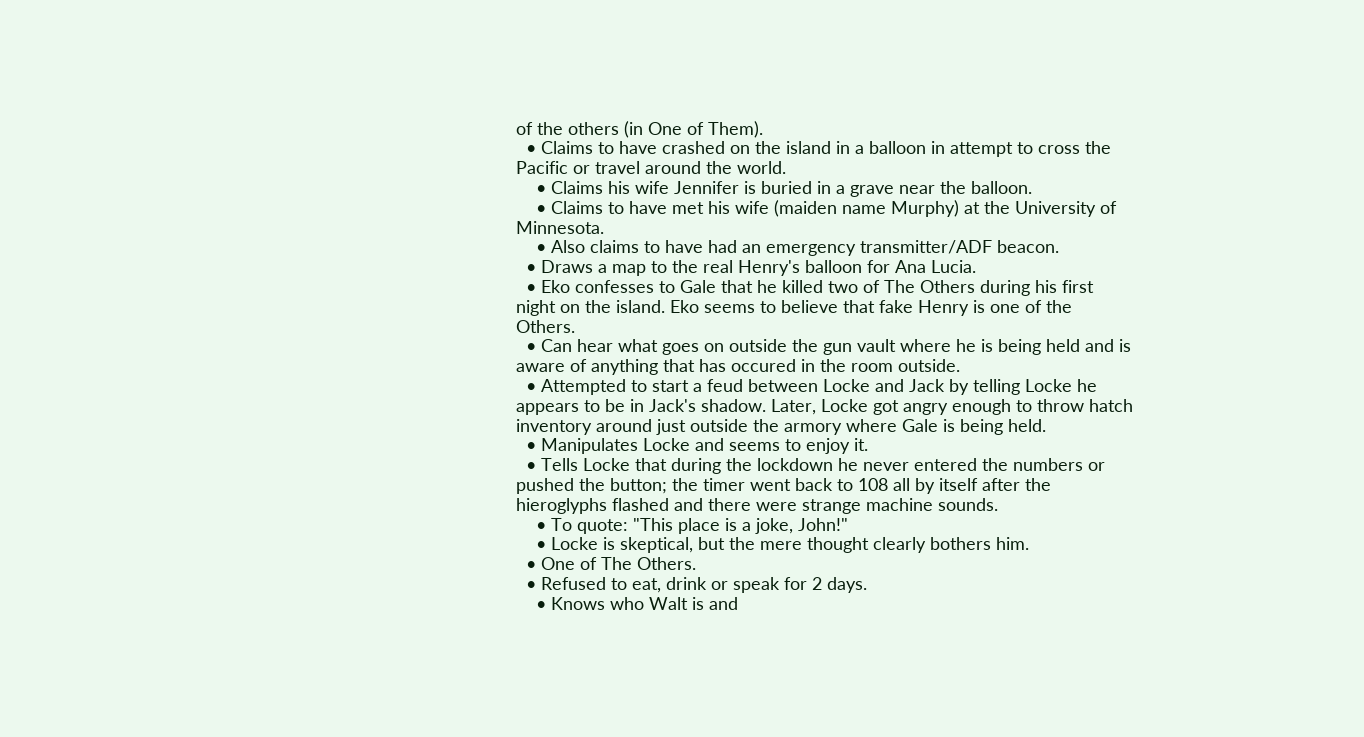of the others (in One of Them).
  • Claims to have crashed on the island in a balloon in attempt to cross the Pacific or travel around the world.
    • Claims his wife Jennifer is buried in a grave near the balloon.
    • Claims to have met his wife (maiden name Murphy) at the University of Minnesota.
    • Also claims to have had an emergency transmitter/ADF beacon.
  • Draws a map to the real Henry's balloon for Ana Lucia.
  • Eko confesses to Gale that he killed two of The Others during his first night on the island. Eko seems to believe that fake Henry is one of the Others.
  • Can hear what goes on outside the gun vault where he is being held and is aware of anything that has occured in the room outside.
  • Attempted to start a feud between Locke and Jack by telling Locke he appears to be in Jack's shadow. Later, Locke got angry enough to throw hatch inventory around just outside the armory where Gale is being held.
  • Manipulates Locke and seems to enjoy it.
  • Tells Locke that during the lockdown he never entered the numbers or pushed the button; the timer went back to 108 all by itself after the hieroglyphs flashed and there were strange machine sounds.
    • To quote: "This place is a joke, John!"
    • Locke is skeptical, but the mere thought clearly bothers him.
  • One of The Others.
  • Refused to eat, drink or speak for 2 days.
    • Knows who Walt is and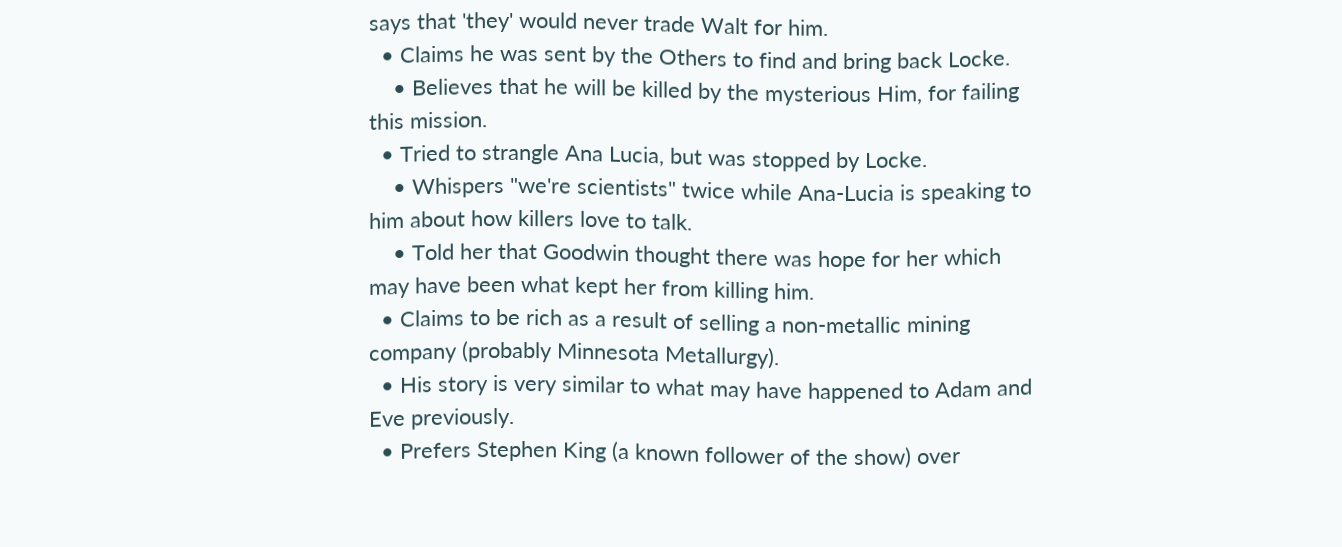says that 'they' would never trade Walt for him.
  • Claims he was sent by the Others to find and bring back Locke.
    • Believes that he will be killed by the mysterious Him, for failing this mission.
  • Tried to strangle Ana Lucia, but was stopped by Locke.
    • Whispers "we're scientists" twice while Ana-Lucia is speaking to him about how killers love to talk.
    • Told her that Goodwin thought there was hope for her which may have been what kept her from killing him.
  • Claims to be rich as a result of selling a non-metallic mining company (probably Minnesota Metallurgy).
  • His story is very similar to what may have happened to Adam and Eve previously.
  • Prefers Stephen King (a known follower of the show) over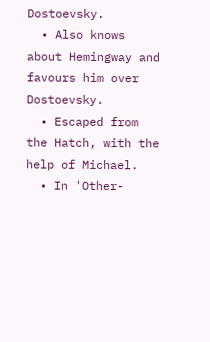Dostoevsky.
  • Also knows about Hemingway and favours him over Dostoevsky.
  • Escaped from the Hatch, with the help of Michael.
  • In 'Other-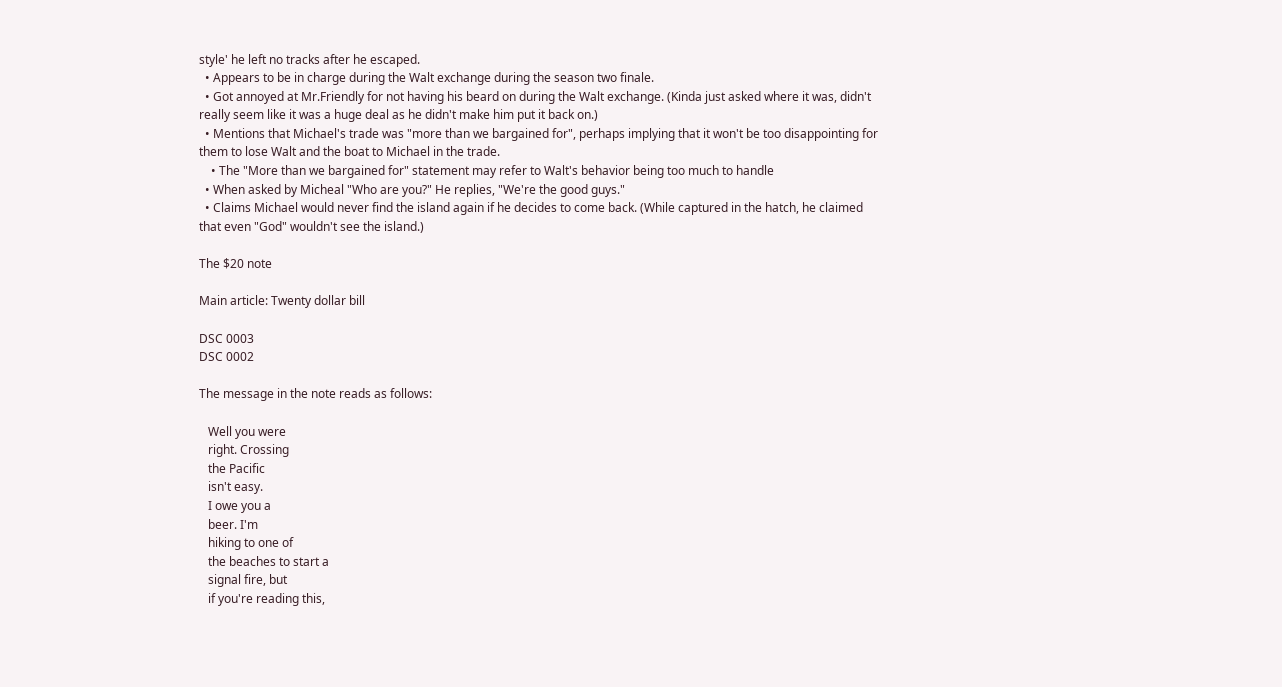style' he left no tracks after he escaped.
  • Appears to be in charge during the Walt exchange during the season two finale.
  • Got annoyed at Mr.Friendly for not having his beard on during the Walt exchange. (Kinda just asked where it was, didn't really seem like it was a huge deal as he didn't make him put it back on.)
  • Mentions that Michael's trade was "more than we bargained for", perhaps implying that it won't be too disappointing for them to lose Walt and the boat to Michael in the trade.
    • The "More than we bargained for" statement may refer to Walt's behavior being too much to handle
  • When asked by Micheal "Who are you?" He replies, "We're the good guys."
  • Claims Michael would never find the island again if he decides to come back. (While captured in the hatch, he claimed that even "God" wouldn't see the island.)

The $20 note

Main article: Twenty dollar bill

DSC 0003
DSC 0002

The message in the note reads as follows:

   Well you were
   right. Crossing
   the Pacific
   isn't easy.
   I owe you a
   beer. I'm
   hiking to one of
   the beaches to start a
   signal fire, but
   if you're reading this,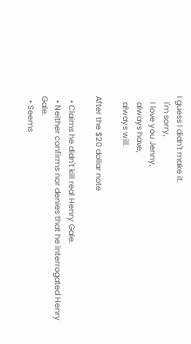I guess I didn't make it.
   I'm sorry,
   I love you Jenny,
   always have,
   always will.

After the $20 dollar note

  • Claims he didn't kill real Henry Gale.
  • Neither confirms nor denies that he interrogated Henry Gale.
  • Seems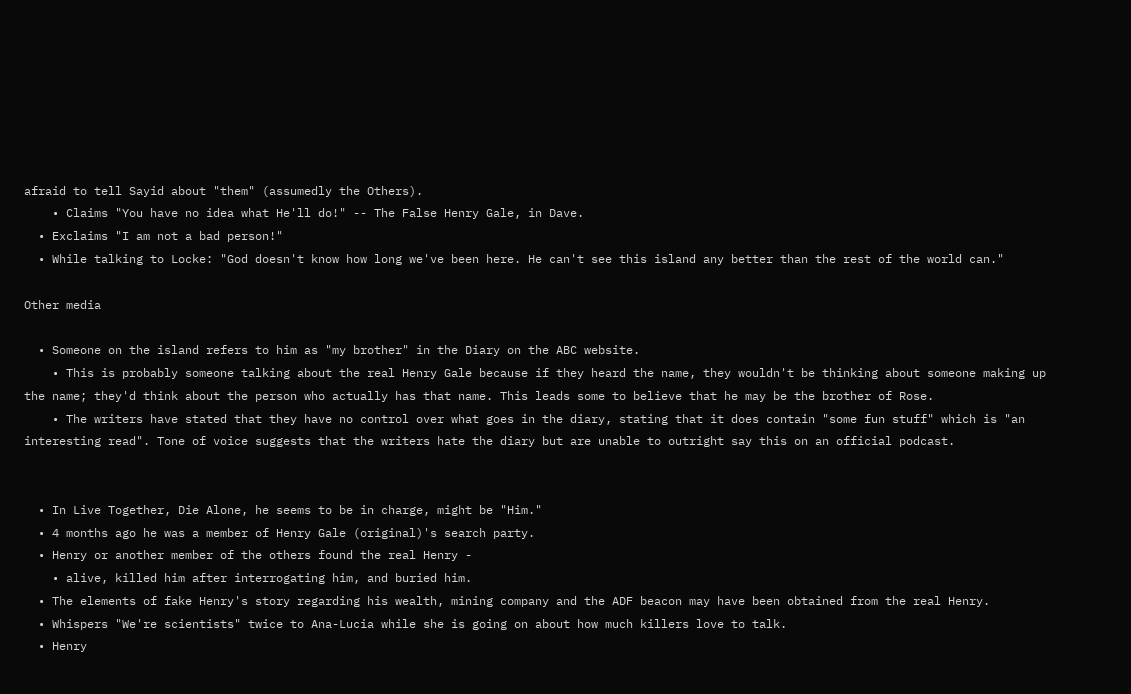afraid to tell Sayid about "them" (assumedly the Others).
    • Claims "You have no idea what He'll do!" -- The False Henry Gale, in Dave.
  • Exclaims "I am not a bad person!"
  • While talking to Locke: "God doesn't know how long we've been here. He can't see this island any better than the rest of the world can."

Other media

  • Someone on the island refers to him as "my brother" in the Diary on the ABC website.
    • This is probably someone talking about the real Henry Gale because if they heard the name, they wouldn't be thinking about someone making up the name; they'd think about the person who actually has that name. This leads some to believe that he may be the brother of Rose.
    • The writers have stated that they have no control over what goes in the diary, stating that it does contain "some fun stuff" which is "an interesting read". Tone of voice suggests that the writers hate the diary but are unable to outright say this on an official podcast.


  • In Live Together, Die Alone, he seems to be in charge, might be "Him."
  • 4 months ago he was a member of Henry Gale (original)'s search party.
  • Henry or another member of the others found the real Henry -
    • alive, killed him after interrogating him, and buried him.
  • The elements of fake Henry's story regarding his wealth, mining company and the ADF beacon may have been obtained from the real Henry.
  • Whispers "We're scientists" twice to Ana-Lucia while she is going on about how much killers love to talk.
  • Henry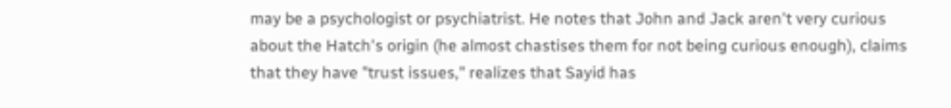may be a psychologist or psychiatrist. He notes that John and Jack aren't very curious about the Hatch's origin (he almost chastises them for not being curious enough), claims that they have "trust issues," realizes that Sayid has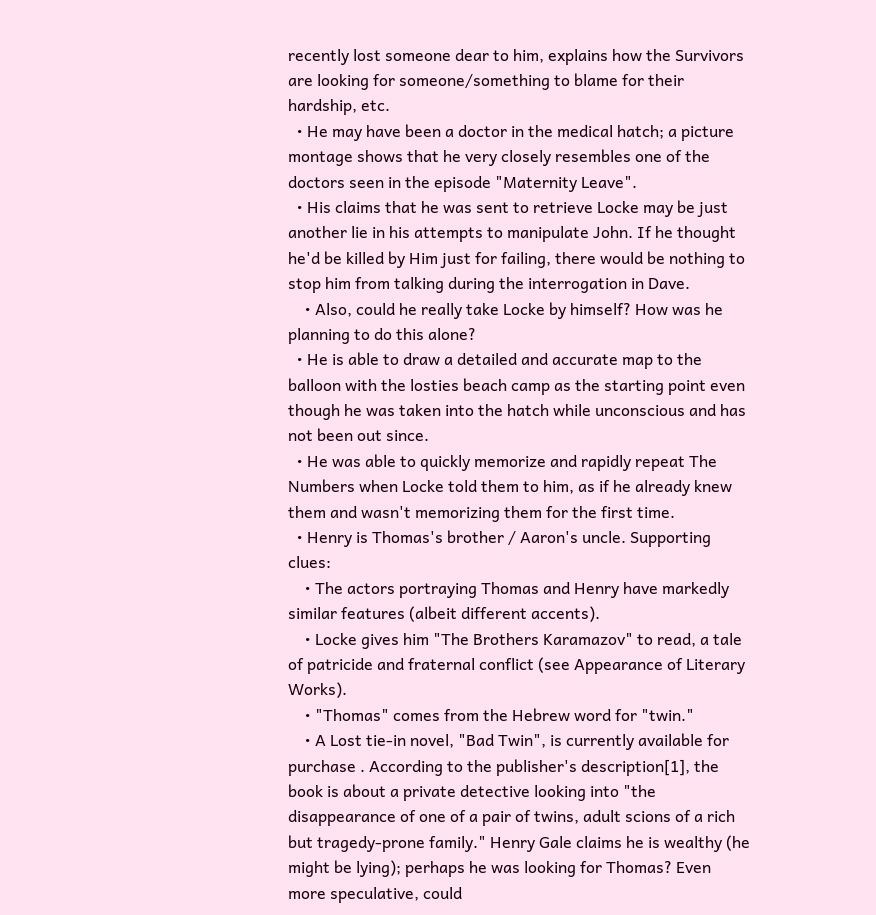recently lost someone dear to him, explains how the Survivors are looking for someone/something to blame for their hardship, etc.
  • He may have been a doctor in the medical hatch; a picture montage shows that he very closely resembles one of the doctors seen in the episode "Maternity Leave".
  • His claims that he was sent to retrieve Locke may be just another lie in his attempts to manipulate John. If he thought he'd be killed by Him just for failing, there would be nothing to stop him from talking during the interrogation in Dave.
    • Also, could he really take Locke by himself? How was he planning to do this alone?
  • He is able to draw a detailed and accurate map to the balloon with the losties beach camp as the starting point even though he was taken into the hatch while unconscious and has not been out since.
  • He was able to quickly memorize and rapidly repeat The Numbers when Locke told them to him, as if he already knew them and wasn't memorizing them for the first time.
  • Henry is Thomas's brother / Aaron's uncle. Supporting clues:
    • The actors portraying Thomas and Henry have markedly similar features (albeit different accents).
    • Locke gives him "The Brothers Karamazov" to read, a tale of patricide and fraternal conflict (see Appearance of Literary Works).
    • "Thomas" comes from the Hebrew word for "twin."
    • A Lost tie-in novel, "Bad Twin", is currently available for purchase . According to the publisher's description[1], the book is about a private detective looking into "the disappearance of one of a pair of twins, adult scions of a rich but tragedy-prone family." Henry Gale claims he is wealthy (he might be lying); perhaps he was looking for Thomas? Even more speculative, could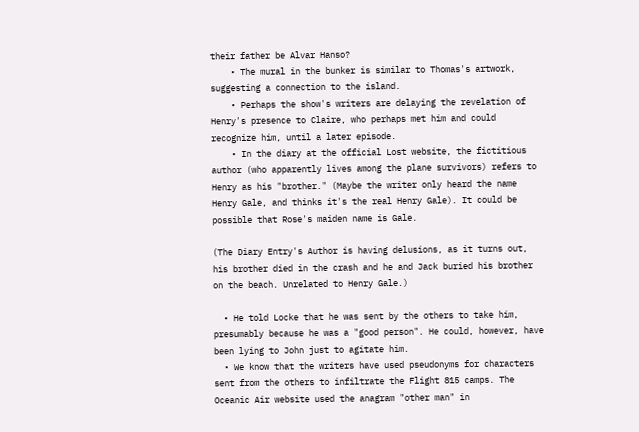their father be Alvar Hanso?
    • The mural in the bunker is similar to Thomas's artwork, suggesting a connection to the island.
    • Perhaps the show's writers are delaying the revelation of Henry's presence to Claire, who perhaps met him and could recognize him, until a later episode.
    • In the diary at the official Lost website, the fictitious author (who apparently lives among the plane survivors) refers to Henry as his "brother." (Maybe the writer only heard the name Henry Gale, and thinks it's the real Henry Gale). It could be possible that Rose's maiden name is Gale.

(The Diary Entry's Author is having delusions, as it turns out, his brother died in the crash and he and Jack buried his brother on the beach. Unrelated to Henry Gale.)

  • He told Locke that he was sent by the others to take him, presumably because he was a "good person". He could, however, have been lying to John just to agitate him.
  • We know that the writers have used pseudonyms for characters sent from the others to infiltrate the Flight 815 camps. The Oceanic Air website used the anagram "other man" in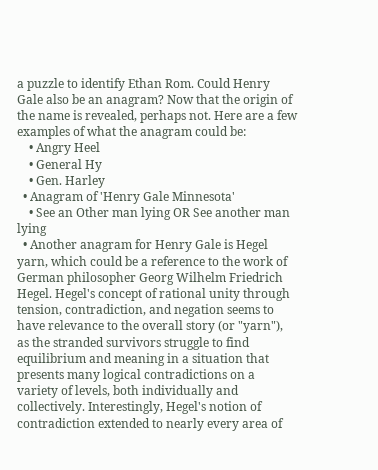a puzzle to identify Ethan Rom. Could Henry Gale also be an anagram? Now that the origin of the name is revealed, perhaps not. Here are a few examples of what the anagram could be:
    • Angry Heel
    • General Hy
    • Gen. Harley
  • Anagram of 'Henry Gale Minnesota'
    • See an Other man lying OR See another man lying
  • Another anagram for Henry Gale is Hegel yarn, which could be a reference to the work of German philosopher Georg Wilhelm Friedrich Hegel. Hegel's concept of rational unity through tension, contradiction, and negation seems to have relevance to the overall story (or "yarn"), as the stranded survivors struggle to find equilibrium and meaning in a situation that presents many logical contradictions on a variety of levels, both individually and collectively. Interestingly, Hegel's notion of contradiction extended to nearly every area of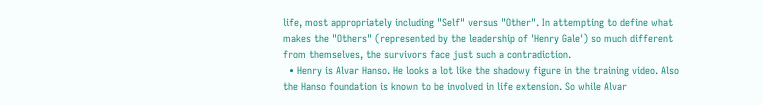life, most appropriately including "Self" versus "Other". In attempting to define what makes the "Others" (represented by the leadership of 'Henry Gale') so much different from themselves, the survivors face just such a contradiction.
  • Henry is Alvar Hanso. He looks a lot like the shadowy figure in the training video. Also the Hanso foundation is known to be involved in life extension. So while Alvar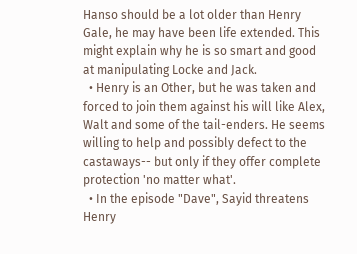Hanso should be a lot older than Henry Gale, he may have been life extended. This might explain why he is so smart and good at manipulating Locke and Jack.
  • Henry is an Other, but he was taken and forced to join them against his will like Alex, Walt and some of the tail-enders. He seems willing to help and possibly defect to the castaways-- but only if they offer complete protection 'no matter what'.
  • In the episode "Dave", Sayid threatens Henry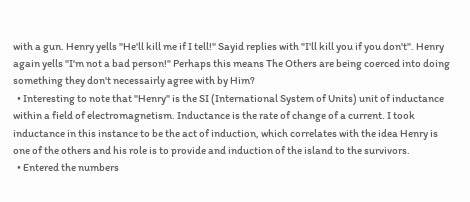with a gun. Henry yells "He'll kill me if I tell!" Sayid replies with "I'll kill you if you don't". Henry again yells "I'm not a bad person!" Perhaps this means The Others are being coerced into doing something they don't necessairly agree with by Him?
  • Interesting to note that "Henry" is the SI (International System of Units) unit of inductance within a field of electromagnetism. Inductance is the rate of change of a current. I took inductance in this instance to be the act of induction, which correlates with the idea Henry is one of the others and his role is to provide and induction of the island to the survivors.
  • Entered the numbers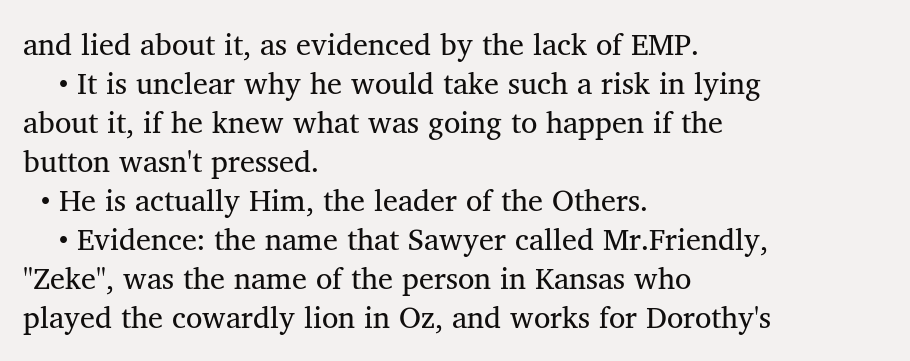and lied about it, as evidenced by the lack of EMP.
    • It is unclear why he would take such a risk in lying about it, if he knew what was going to happen if the button wasn't pressed.
  • He is actually Him, the leader of the Others.
    • Evidence: the name that Sawyer called Mr.Friendly, "Zeke", was the name of the person in Kansas who played the cowardly lion in Oz, and works for Dorothy's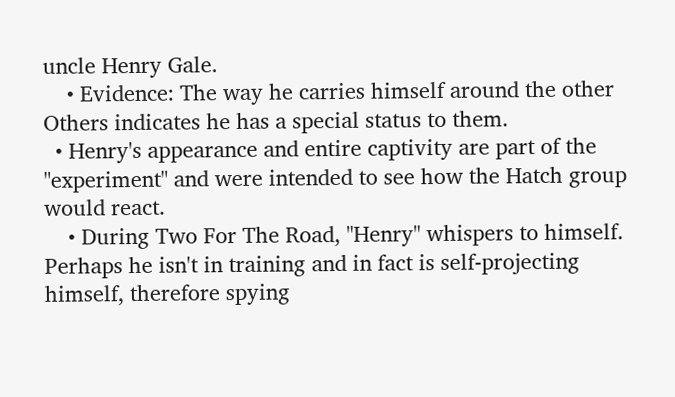uncle Henry Gale.
    • Evidence: The way he carries himself around the other Others indicates he has a special status to them.
  • Henry's appearance and entire captivity are part of the "experiment" and were intended to see how the Hatch group would react.
    • During Two For The Road, "Henry" whispers to himself. Perhaps he isn't in training and in fact is self-projecting himself, therefore spying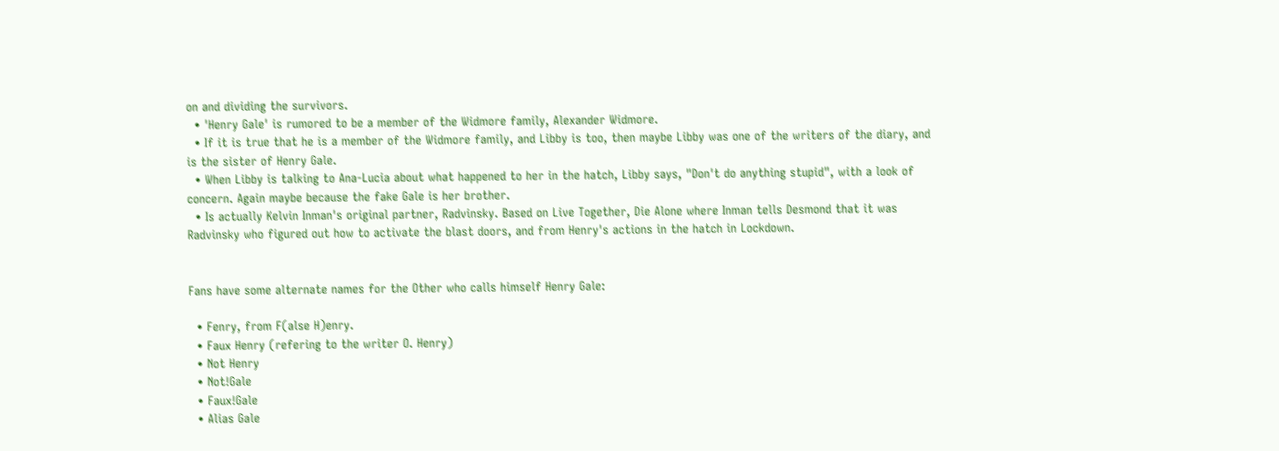on and dividing the survivors.
  • 'Henry Gale' is rumored to be a member of the Widmore family, Alexander Widmore.
  • If it is true that he is a member of the Widmore family, and Libby is too, then maybe Libby was one of the writers of the diary, and is the sister of Henry Gale.
  • When Libby is talking to Ana-Lucia about what happened to her in the hatch, Libby says, "Don't do anything stupid", with a look of concern. Again maybe because the fake Gale is her brother.
  • Is actually Kelvin Inman's original partner, Radvinsky. Based on Live Together, Die Alone where Inman tells Desmond that it was Radvinsky who figured out how to activate the blast doors, and from Henry's actions in the hatch in Lockdown.


Fans have some alternate names for the Other who calls himself Henry Gale:

  • Fenry, from F(alse H)enry.
  • Faux Henry (refering to the writer O. Henry)
  • Not Henry
  • Not!Gale
  • Faux!Gale
  • Alias Gale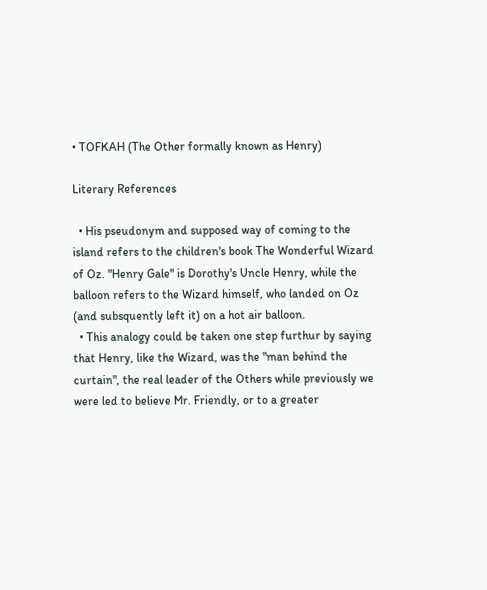• TOFKAH (The Other formally known as Henry)

Literary References

  • His pseudonym and supposed way of coming to the island refers to the children's book The Wonderful Wizard of Oz. "Henry Gale" is Dorothy's Uncle Henry, while the balloon refers to the Wizard himself, who landed on Oz (and subsquently left it) on a hot air balloon.
  • This analogy could be taken one step furthur by saying that Henry, like the Wizard, was the "man behind the curtain", the real leader of the Others while previously we were led to believe Mr. Friendly, or to a greater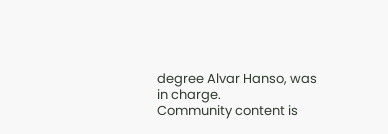degree Alvar Hanso, was in charge.
Community content is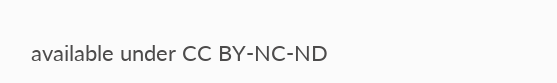available under CC BY-NC-ND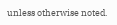unless otherwise noted.